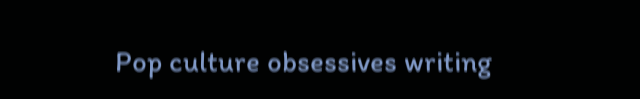Pop culture obsessives writing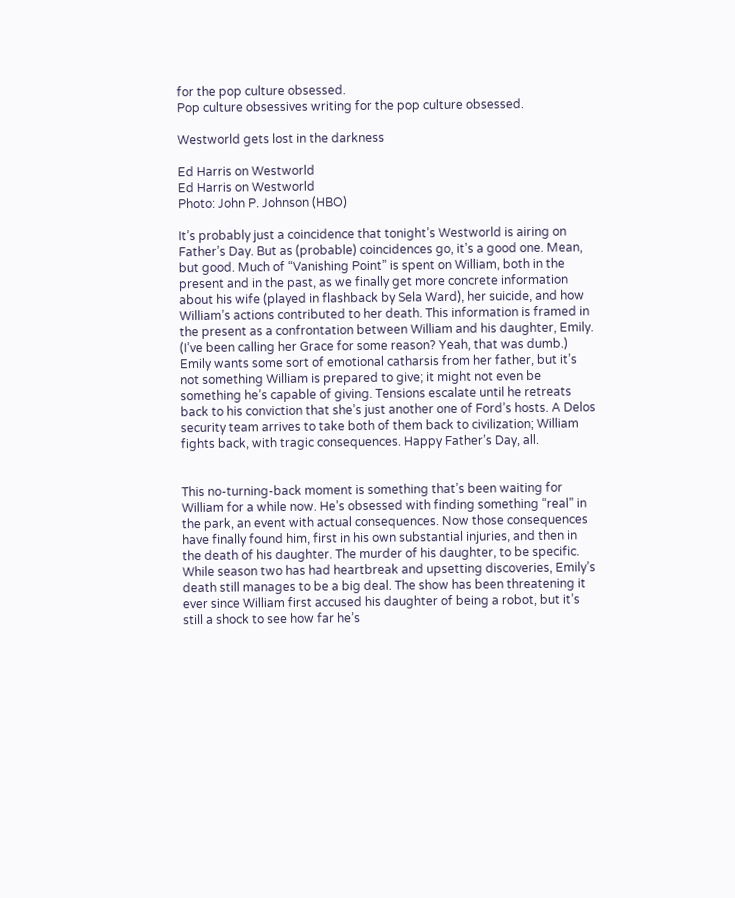for the pop culture obsessed.
Pop culture obsessives writing for the pop culture obsessed.

Westworld gets lost in the darkness

Ed Harris on Westworld
Ed Harris on Westworld
Photo: John P. Johnson (HBO)

It’s probably just a coincidence that tonight’s Westworld is airing on Father’s Day. But as (probable) coincidences go, it’s a good one. Mean, but good. Much of “Vanishing Point” is spent on William, both in the present and in the past, as we finally get more concrete information about his wife (played in flashback by Sela Ward), her suicide, and how William’s actions contributed to her death. This information is framed in the present as a confrontation between William and his daughter, Emily. (I’ve been calling her Grace for some reason? Yeah, that was dumb.) Emily wants some sort of emotional catharsis from her father, but it’s not something William is prepared to give; it might not even be something he’s capable of giving. Tensions escalate until he retreats back to his conviction that she’s just another one of Ford’s hosts. A Delos security team arrives to take both of them back to civilization; William fights back, with tragic consequences. Happy Father’s Day, all.


This no-turning-back moment is something that’s been waiting for William for a while now. He’s obsessed with finding something “real” in the park, an event with actual consequences. Now those consequences have finally found him, first in his own substantial injuries, and then in the death of his daughter. The murder of his daughter, to be specific. While season two has had heartbreak and upsetting discoveries, Emily’s death still manages to be a big deal. The show has been threatening it ever since William first accused his daughter of being a robot, but it’s still a shock to see how far he’s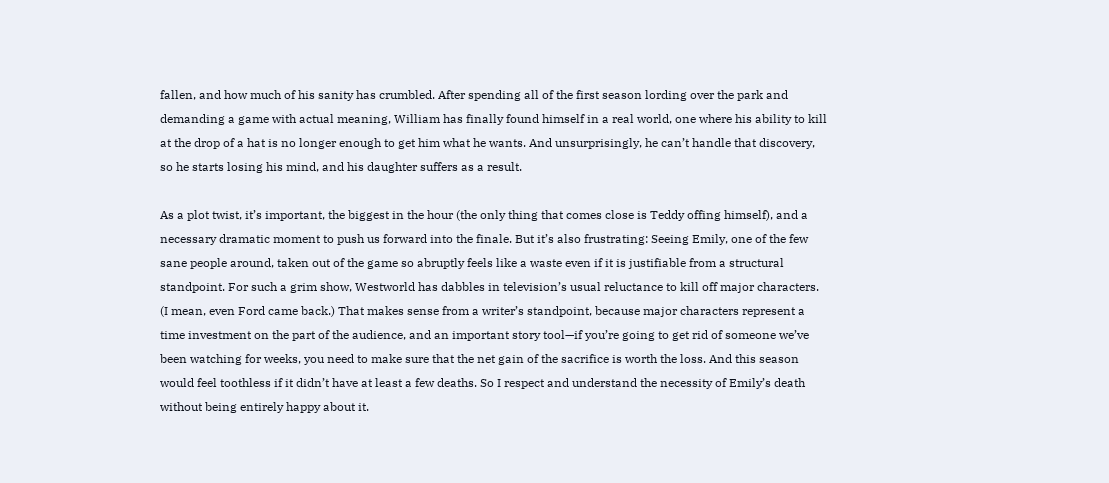fallen, and how much of his sanity has crumbled. After spending all of the first season lording over the park and demanding a game with actual meaning, William has finally found himself in a real world, one where his ability to kill at the drop of a hat is no longer enough to get him what he wants. And unsurprisingly, he can’t handle that discovery, so he starts losing his mind, and his daughter suffers as a result.

As a plot twist, it’s important, the biggest in the hour (the only thing that comes close is Teddy offing himself), and a necessary dramatic moment to push us forward into the finale. But it’s also frustrating: Seeing Emily, one of the few sane people around, taken out of the game so abruptly feels like a waste even if it is justifiable from a structural standpoint. For such a grim show, Westworld has dabbles in television’s usual reluctance to kill off major characters. (I mean, even Ford came back.) That makes sense from a writer’s standpoint, because major characters represent a time investment on the part of the audience, and an important story tool—if you’re going to get rid of someone we’ve been watching for weeks, you need to make sure that the net gain of the sacrifice is worth the loss. And this season would feel toothless if it didn’t have at least a few deaths. So I respect and understand the necessity of Emily’s death without being entirely happy about it.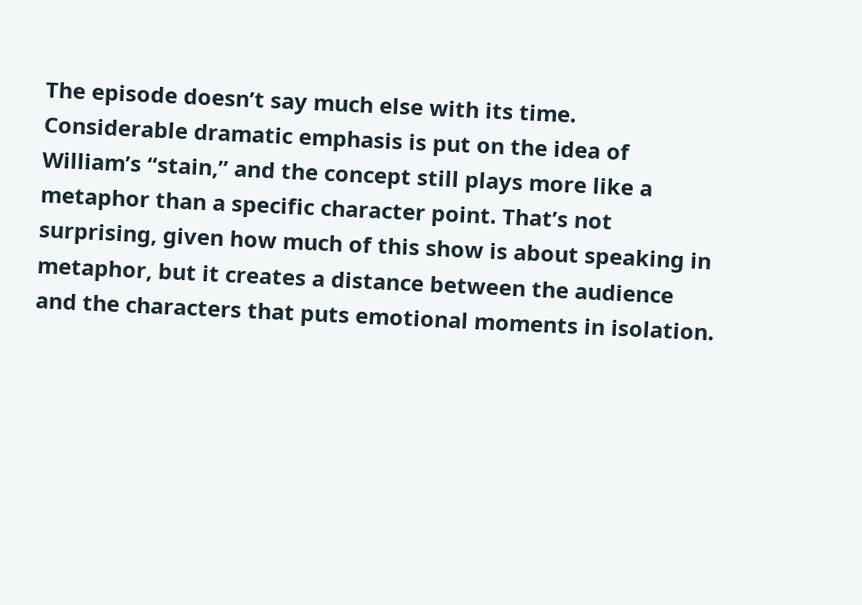The episode doesn’t say much else with its time. Considerable dramatic emphasis is put on the idea of William’s “stain,” and the concept still plays more like a metaphor than a specific character point. That’s not surprising, given how much of this show is about speaking in metaphor, but it creates a distance between the audience and the characters that puts emotional moments in isolation.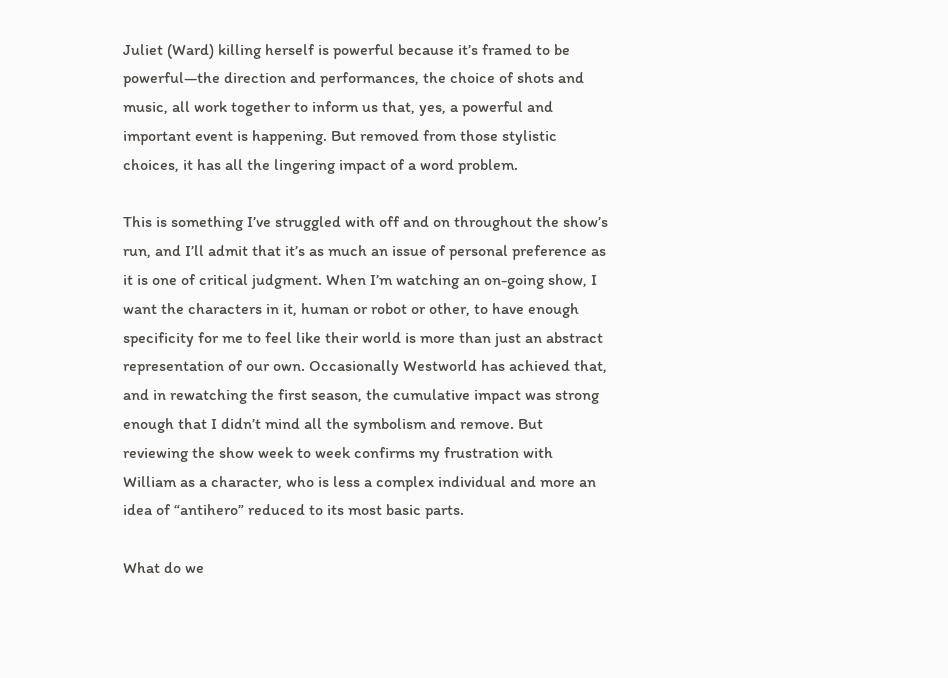Juliet (Ward) killing herself is powerful because it’s framed to be powerful—the direction and performances, the choice of shots and music, all work together to inform us that, yes, a powerful and important event is happening. But removed from those stylistic choices, it has all the lingering impact of a word problem.

This is something I’ve struggled with off and on throughout the show’s run, and I’ll admit that it’s as much an issue of personal preference as it is one of critical judgment. When I’m watching an on-going show, I want the characters in it, human or robot or other, to have enough specificity for me to feel like their world is more than just an abstract representation of our own. Occasionally Westworld has achieved that, and in rewatching the first season, the cumulative impact was strong enough that I didn’t mind all the symbolism and remove. But reviewing the show week to week confirms my frustration with William as a character, who is less a complex individual and more an idea of “antihero” reduced to its most basic parts.

What do we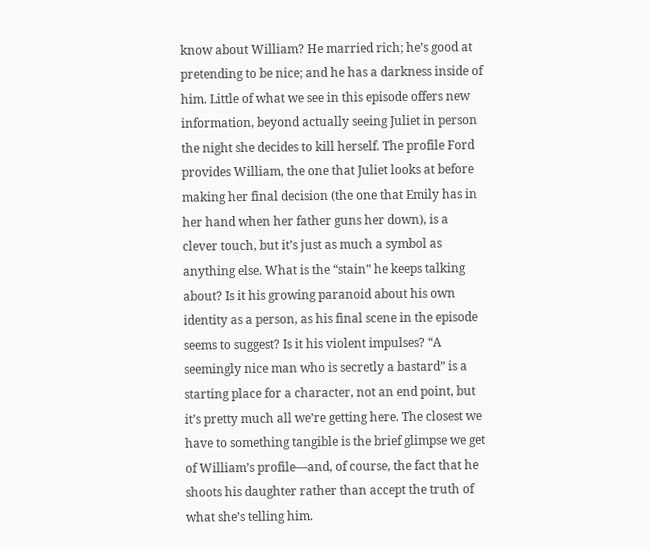know about William? He married rich; he’s good at pretending to be nice; and he has a darkness inside of him. Little of what we see in this episode offers new information, beyond actually seeing Juliet in person the night she decides to kill herself. The profile Ford provides William, the one that Juliet looks at before making her final decision (the one that Emily has in her hand when her father guns her down), is a clever touch, but it’s just as much a symbol as anything else. What is the “stain” he keeps talking about? Is it his growing paranoid about his own identity as a person, as his final scene in the episode seems to suggest? Is it his violent impulses? “A seemingly nice man who is secretly a bastard” is a starting place for a character, not an end point, but it’s pretty much all we’re getting here. The closest we have to something tangible is the brief glimpse we get of William’s profile—and, of course, the fact that he shoots his daughter rather than accept the truth of what she’s telling him.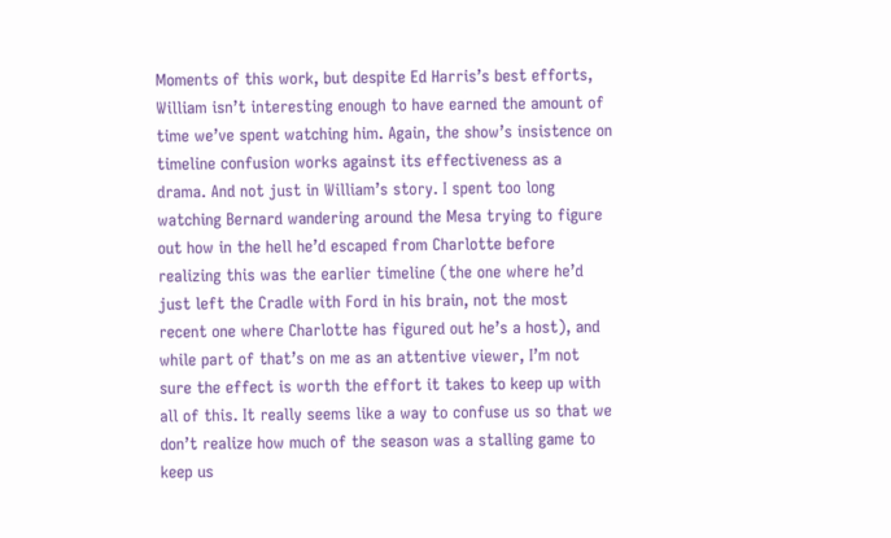Moments of this work, but despite Ed Harris’s best efforts, William isn’t interesting enough to have earned the amount of time we’ve spent watching him. Again, the show’s insistence on timeline confusion works against its effectiveness as a drama. And not just in William’s story. I spent too long watching Bernard wandering around the Mesa trying to figure out how in the hell he’d escaped from Charlotte before realizing this was the earlier timeline (the one where he’d just left the Cradle with Ford in his brain, not the most recent one where Charlotte has figured out he’s a host), and while part of that’s on me as an attentive viewer, I’m not sure the effect is worth the effort it takes to keep up with all of this. It really seems like a way to confuse us so that we don’t realize how much of the season was a stalling game to keep us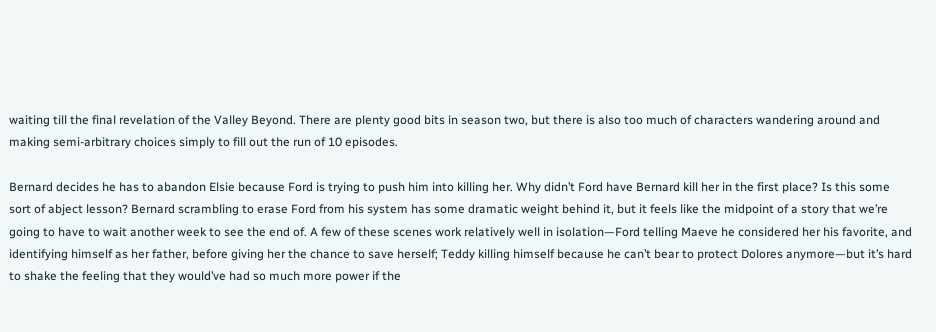waiting till the final revelation of the Valley Beyond. There are plenty good bits in season two, but there is also too much of characters wandering around and making semi-arbitrary choices simply to fill out the run of 10 episodes.

Bernard decides he has to abandon Elsie because Ford is trying to push him into killing her. Why didn’t Ford have Bernard kill her in the first place? Is this some sort of abject lesson? Bernard scrambling to erase Ford from his system has some dramatic weight behind it, but it feels like the midpoint of a story that we’re going to have to wait another week to see the end of. A few of these scenes work relatively well in isolation—Ford telling Maeve he considered her his favorite, and identifying himself as her father, before giving her the chance to save herself; Teddy killing himself because he can’t bear to protect Dolores anymore—but it’s hard to shake the feeling that they would’ve had so much more power if the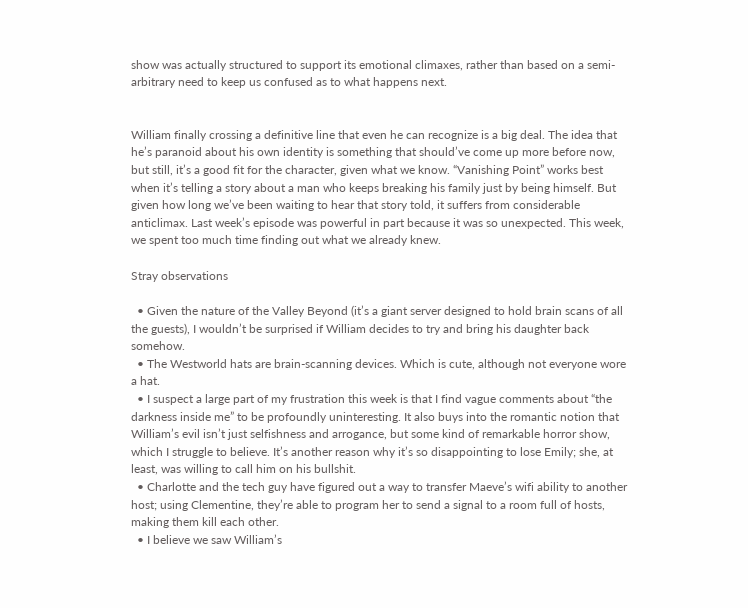show was actually structured to support its emotional climaxes, rather than based on a semi-arbitrary need to keep us confused as to what happens next.


William finally crossing a definitive line that even he can recognize is a big deal. The idea that he’s paranoid about his own identity is something that should’ve come up more before now, but still, it’s a good fit for the character, given what we know. “Vanishing Point” works best when it’s telling a story about a man who keeps breaking his family just by being himself. But given how long we’ve been waiting to hear that story told, it suffers from considerable anticlimax. Last week’s episode was powerful in part because it was so unexpected. This week, we spent too much time finding out what we already knew.

Stray observations

  • Given the nature of the Valley Beyond (it’s a giant server designed to hold brain scans of all the guests), I wouldn’t be surprised if William decides to try and bring his daughter back somehow.
  • The Westworld hats are brain-scanning devices. Which is cute, although not everyone wore a hat.
  • I suspect a large part of my frustration this week is that I find vague comments about “the darkness inside me” to be profoundly uninteresting. It also buys into the romantic notion that William’s evil isn’t just selfishness and arrogance, but some kind of remarkable horror show, which I struggle to believe. It’s another reason why it’s so disappointing to lose Emily; she, at least, was willing to call him on his bullshit.
  • Charlotte and the tech guy have figured out a way to transfer Maeve’s wifi ability to another host; using Clementine, they’re able to program her to send a signal to a room full of hosts, making them kill each other.
  • I believe we saw William’s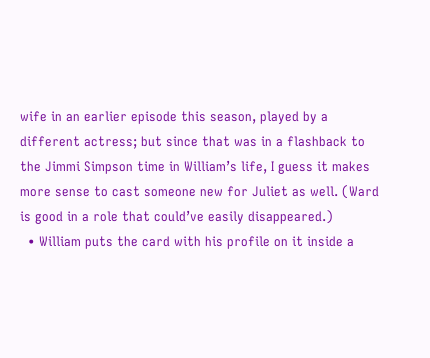wife in an earlier episode this season, played by a different actress; but since that was in a flashback to the Jimmi Simpson time in William’s life, I guess it makes more sense to cast someone new for Juliet as well. (Ward is good in a role that could’ve easily disappeared.)
  • William puts the card with his profile on it inside a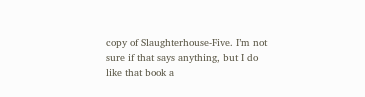copy of Slaughterhouse-Five. I’m not sure if that says anything, but I do like that book a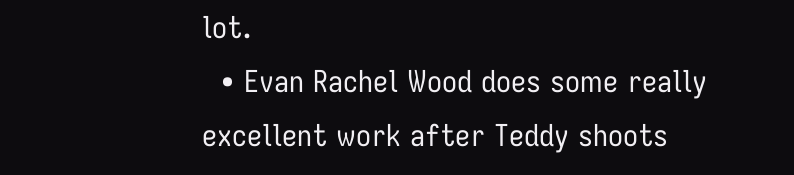lot.
  • Evan Rachel Wood does some really excellent work after Teddy shoots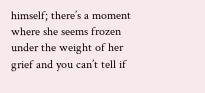himself; there’s a moment where she seems frozen under the weight of her grief and you can’t tell if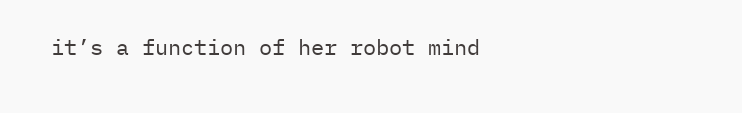it’s a function of her robot mind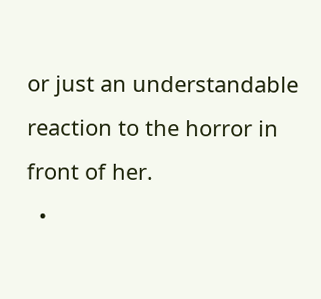or just an understandable reaction to the horror in front of her.
  •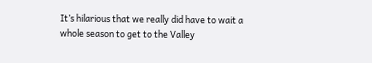It’s hilarious that we really did have to wait a whole season to get to the Valley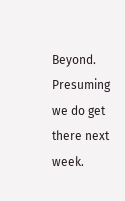Beyond. Presuming we do get there next week.